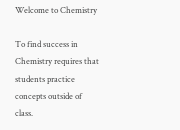Welcome to Chemistry

To find success in Chemistry requires that students practice concepts outside of class.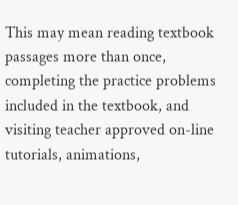This may mean reading textbook passages more than once, completing the practice problems included in the textbook, and visiting teacher approved on-line tutorials, animations,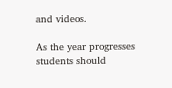and videos.

As the year progresses students should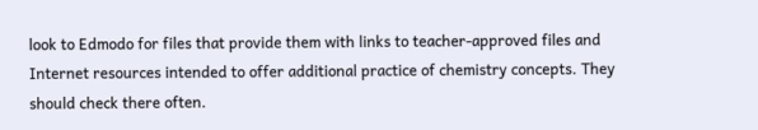look to Edmodo for files that provide them with links to teacher-approved files and Internet resources intended to offer additional practice of chemistry concepts. They should check there often.